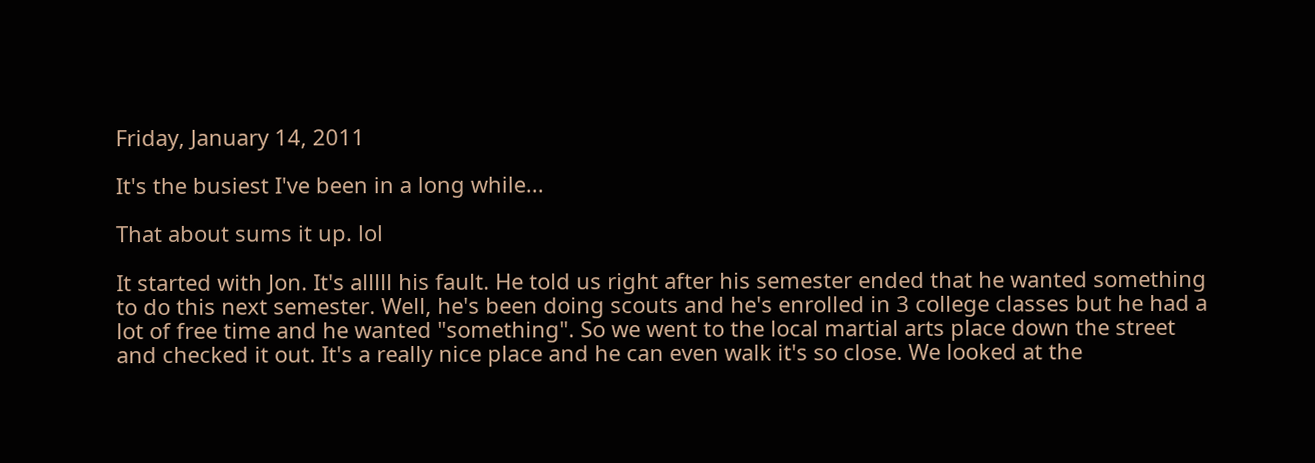Friday, January 14, 2011

It's the busiest I've been in a long while...

That about sums it up. lol

It started with Jon. It's alllll his fault. He told us right after his semester ended that he wanted something to do this next semester. Well, he's been doing scouts and he's enrolled in 3 college classes but he had a lot of free time and he wanted "something". So we went to the local martial arts place down the street and checked it out. It's a really nice place and he can even walk it's so close. We looked at the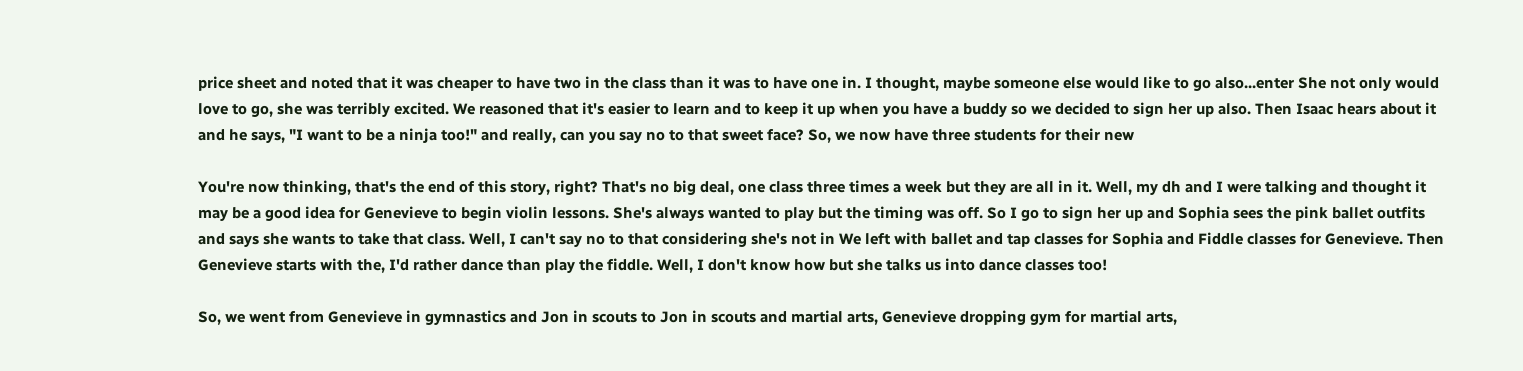price sheet and noted that it was cheaper to have two in the class than it was to have one in. I thought, maybe someone else would like to go also...enter She not only would love to go, she was terribly excited. We reasoned that it's easier to learn and to keep it up when you have a buddy so we decided to sign her up also. Then Isaac hears about it and he says, "I want to be a ninja too!" and really, can you say no to that sweet face? So, we now have three students for their new

You're now thinking, that's the end of this story, right? That's no big deal, one class three times a week but they are all in it. Well, my dh and I were talking and thought it may be a good idea for Genevieve to begin violin lessons. She's always wanted to play but the timing was off. So I go to sign her up and Sophia sees the pink ballet outfits and says she wants to take that class. Well, I can't say no to that considering she's not in We left with ballet and tap classes for Sophia and Fiddle classes for Genevieve. Then Genevieve starts with the, I'd rather dance than play the fiddle. Well, I don't know how but she talks us into dance classes too!

So, we went from Genevieve in gymnastics and Jon in scouts to Jon in scouts and martial arts, Genevieve dropping gym for martial arts,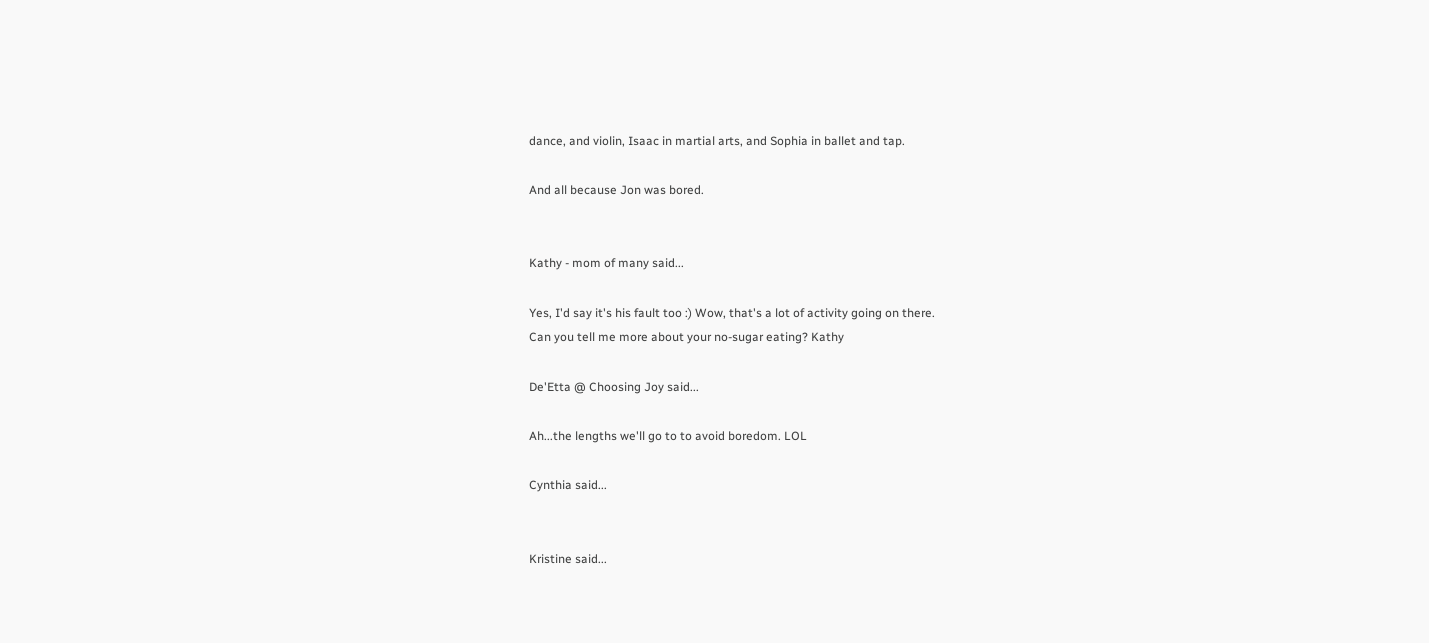dance, and violin, Isaac in martial arts, and Sophia in ballet and tap.

And all because Jon was bored.


Kathy - mom of many said...

Yes, I'd say it's his fault too :) Wow, that's a lot of activity going on there.
Can you tell me more about your no-sugar eating? Kathy

De'Etta @ Choosing Joy said...

Ah...the lengths we'll go to to avoid boredom. LOL

Cynthia said...


Kristine said...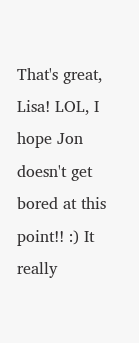That's great, Lisa! LOL, I hope Jon doesn't get bored at this point!! :) It really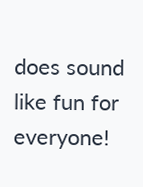does sound like fun for everyone!